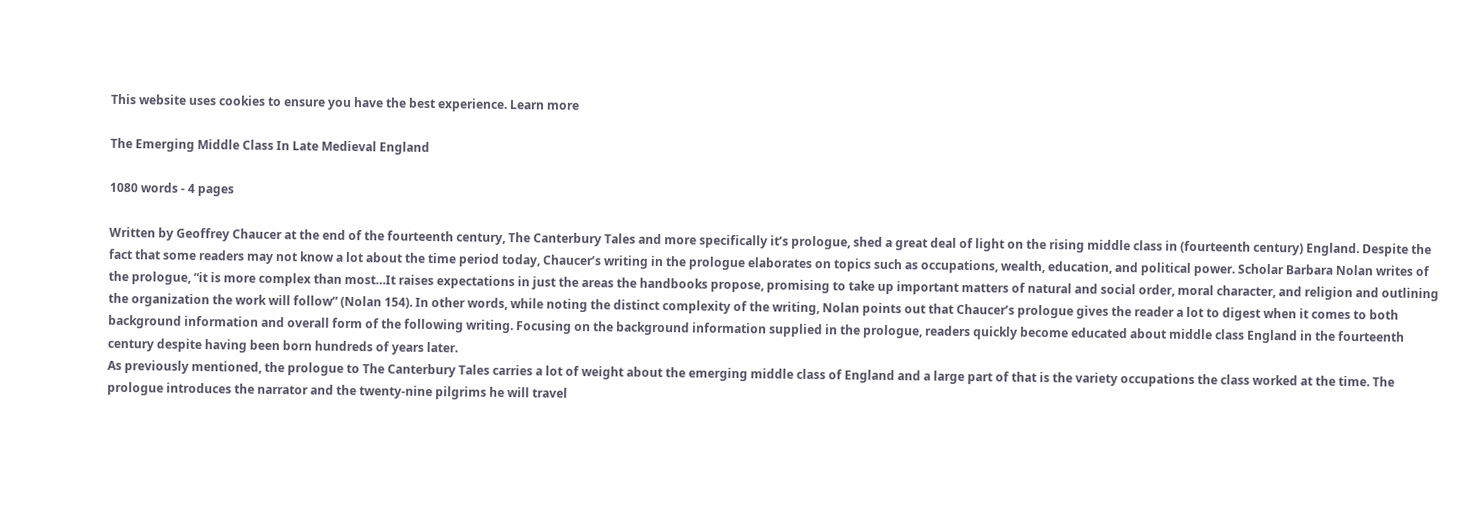This website uses cookies to ensure you have the best experience. Learn more

The Emerging Middle Class In Late Medieval England

1080 words - 4 pages

Written by Geoffrey Chaucer at the end of the fourteenth century, The Canterbury Tales and more specifically it’s prologue, shed a great deal of light on the rising middle class in (fourteenth century) England. Despite the fact that some readers may not know a lot about the time period today, Chaucer’s writing in the prologue elaborates on topics such as occupations, wealth, education, and political power. Scholar Barbara Nolan writes of the prologue, “it is more complex than most…It raises expectations in just the areas the handbooks propose, promising to take up important matters of natural and social order, moral character, and religion and outlining the organization the work will follow” (Nolan 154). In other words, while noting the distinct complexity of the writing, Nolan points out that Chaucer’s prologue gives the reader a lot to digest when it comes to both background information and overall form of the following writing. Focusing on the background information supplied in the prologue, readers quickly become educated about middle class England in the fourteenth century despite having been born hundreds of years later.
As previously mentioned, the prologue to The Canterbury Tales carries a lot of weight about the emerging middle class of England and a large part of that is the variety occupations the class worked at the time. The prologue introduces the narrator and the twenty-nine pilgrims he will travel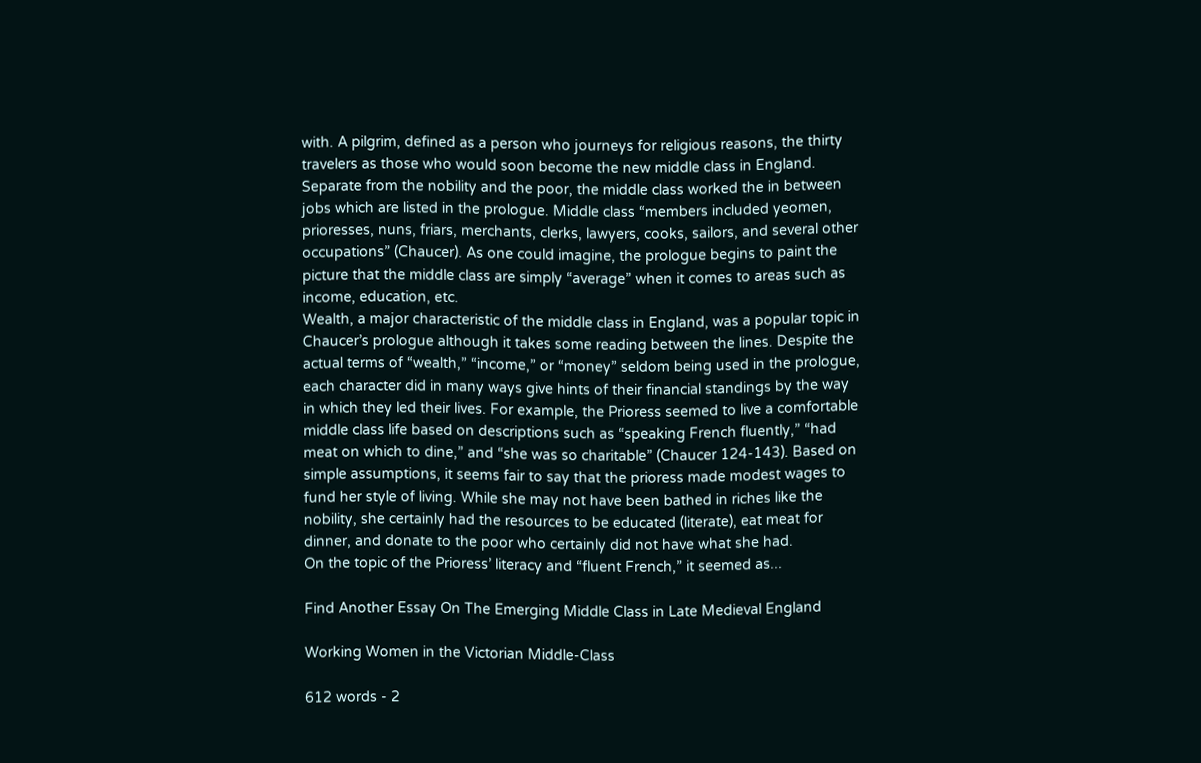with. A pilgrim, defined as a person who journeys for religious reasons, the thirty travelers as those who would soon become the new middle class in England. Separate from the nobility and the poor, the middle class worked the in between jobs which are listed in the prologue. Middle class “members included yeomen, prioresses, nuns, friars, merchants, clerks, lawyers, cooks, sailors, and several other occupations” (Chaucer). As one could imagine, the prologue begins to paint the picture that the middle class are simply “average” when it comes to areas such as income, education, etc.
Wealth, a major characteristic of the middle class in England, was a popular topic in Chaucer’s prologue although it takes some reading between the lines. Despite the actual terms of “wealth,” “income,” or “money” seldom being used in the prologue, each character did in many ways give hints of their financial standings by the way in which they led their lives. For example, the Prioress seemed to live a comfortable middle class life based on descriptions such as “speaking French fluently,” “had meat on which to dine,” and “she was so charitable” (Chaucer 124-143). Based on simple assumptions, it seems fair to say that the prioress made modest wages to fund her style of living. While she may not have been bathed in riches like the nobility, she certainly had the resources to be educated (literate), eat meat for dinner, and donate to the poor who certainly did not have what she had.
On the topic of the Prioress’ literacy and “fluent French,” it seemed as...

Find Another Essay On The Emerging Middle Class in Late Medieval England

Working Women in the Victorian Middle-Class

612 words - 2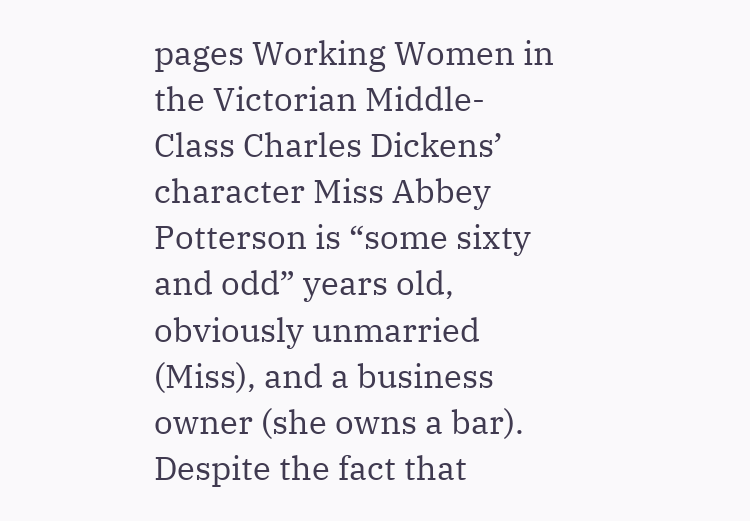pages Working Women in the Victorian Middle-Class Charles Dickens’ character Miss Abbey Potterson is “some sixty and odd” years old, obviously unmarried (Miss), and a business owner (she owns a bar). Despite the fact that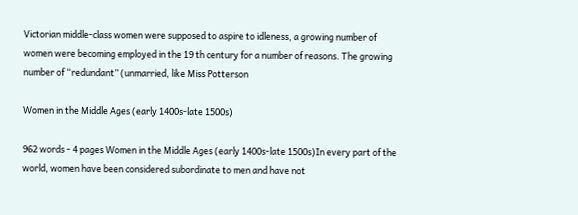Victorian middle-class women were supposed to aspire to idleness, a growing number of women were becoming employed in the 19 th century for a number of reasons. The growing number of “redundant” (unmarried, like Miss Potterson

Women in the Middle Ages (early 1400s-late 1500s)

962 words - 4 pages Women in the Middle Ages (early 1400s-late 1500s)In every part of the world, women have been considered subordinate to men and have not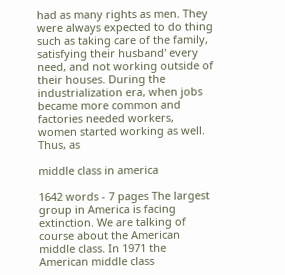had as many rights as men. They were always expected to do thing such as taking care of the family, satisfying their husband' every need, and not working outside of their houses. During the industrialization era, when jobs became more common and factories needed workers, women started working as well. Thus, as

middle class in america

1642 words - 7 pages The largest group in America is facing extinction. We are talking of course about the American middle class. In 1971 the American middle class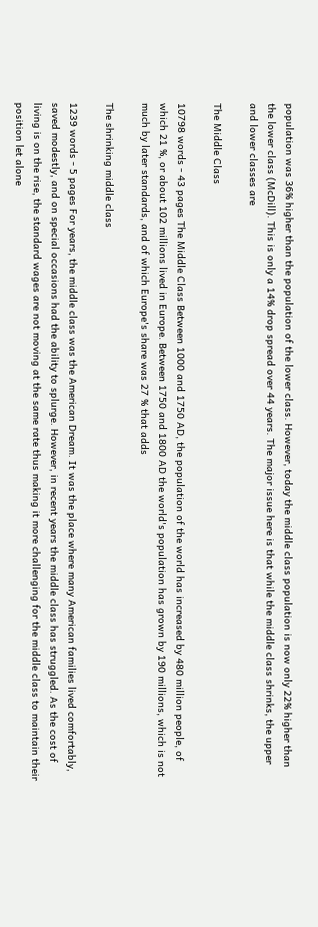population was 36% higher than the population of the lower class. However, today the middle class population is now only 22% higher than the lower class (McDill). This is only a 14% drop spread over 44 years. The major issue here is that while the middle class shrinks, the upper and lower classes are

The Middle Class

10798 words - 43 pages The Middle Class Between 1000 and 1750 AD, the population of the world has increased by 480 million people, of which 21 %, or about 102 millions lived in Europe. Between 1750 and 1800 AD the world's population has grown by 190 millions, which is not much by later standards, and of which Europe's share was 27 % that adds

The shrinking middle class

1239 words - 5 pages For years, the middle class was the American Dream. It was the place where many American families lived comfortably, saved modestly, and on special occasions had the ability to splurge. However, in recent years the middle class has struggled. As the cost of living is on the rise, the standard wages are not moving at the same rate thus making it more challenging for the middle class to maintain their position let alone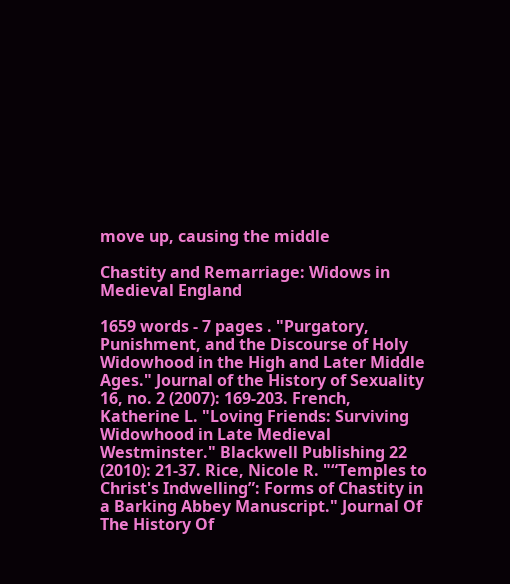move up, causing the middle

Chastity and Remarriage: Widows in Medieval England

1659 words - 7 pages . "Purgatory, Punishment, and the Discourse of Holy Widowhood in the High and Later Middle Ages." Journal of the History of Sexuality 16, no. 2 (2007): 169-203. French, Katherine L. "Loving Friends: Surviving Widowhood in Late Medieval Westminster." Blackwell Publishing 22 (2010): 21-37. Rice, Nicole R. "“Temples to Christ's Indwelling”: Forms of Chastity in a Barking Abbey Manuscript." Journal Of The History Of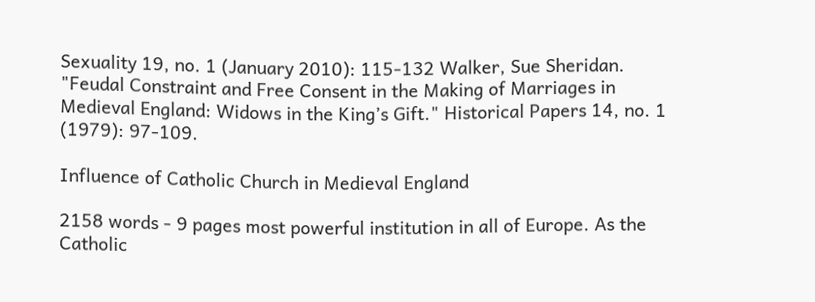Sexuality 19, no. 1 (January 2010): 115-132 Walker, Sue Sheridan. "Feudal Constraint and Free Consent in the Making of Marriages in Medieval England: Widows in the King’s Gift." Historical Papers 14, no. 1 (1979): 97-109.

Influence of Catholic Church in Medieval England

2158 words - 9 pages most powerful institution in all of Europe. As the Catholic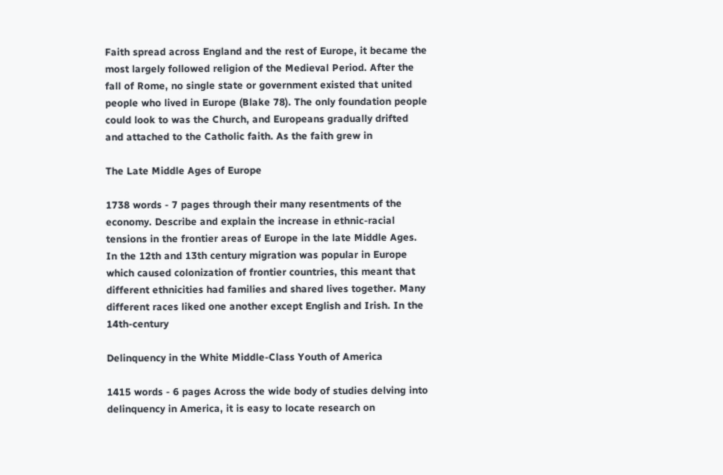Faith spread across England and the rest of Europe, it became the most largely followed religion of the Medieval Period. After the fall of Rome, no single state or government existed that united people who lived in Europe (Blake 78). The only foundation people could look to was the Church, and Europeans gradually drifted and attached to the Catholic faith. As the faith grew in

The Late Middle Ages of Europe

1738 words - 7 pages through their many resentments of the economy. Describe and explain the increase in ethnic-racial tensions in the frontier areas of Europe in the late Middle Ages. In the 12th and 13th century migration was popular in Europe which caused colonization of frontier countries, this meant that different ethnicities had families and shared lives together. Many different races liked one another except English and Irish. In the 14th-century

Delinquency in the White Middle-Class Youth of America

1415 words - 6 pages Across the wide body of studies delving into delinquency in America, it is easy to locate research on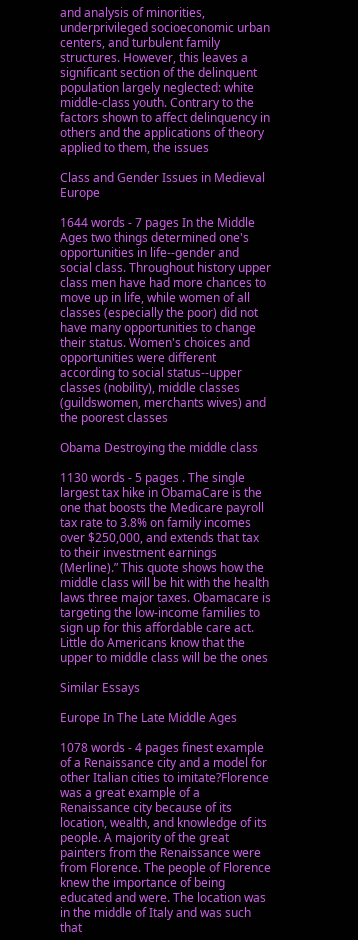and analysis of minorities, underprivileged socioeconomic urban centers, and turbulent family structures. However, this leaves a significant section of the delinquent population largely neglected: white middle-class youth. Contrary to the factors shown to affect delinquency in others and the applications of theory applied to them, the issues

Class and Gender Issues in Medieval Europe

1644 words - 7 pages In the Middle Ages two things determined one's opportunities in life--gender and social class. Throughout history upper class men have had more chances to move up in life, while women of all classes (especially the poor) did not have many opportunities to change their status. Women's choices and opportunities were different according to social status--upper classes (nobility), middle classes (guildswomen, merchants wives) and the poorest classes

Obama Destroying the middle class

1130 words - 5 pages . The single largest tax hike in ObamaCare is the one that boosts the Medicare payroll tax rate to 3.8% on family incomes over $250,000, and extends that tax to their investment earnings (Merline).” This quote shows how the middle class will be hit with the health laws three major taxes. Obamacare is targeting the low-income families to sign up for this affordable care act. Little do Americans know that the upper to middle class will be the ones

Similar Essays

Europe In The Late Middle Ages

1078 words - 4 pages finest example of a Renaissance city and a model for other Italian cities to imitate?Florence was a great example of a Renaissance city because of its location, wealth, and knowledge of its people. A majority of the great painters from the Renaissance were from Florence. The people of Florence knew the importance of being educated and were. The location was in the middle of Italy and was such that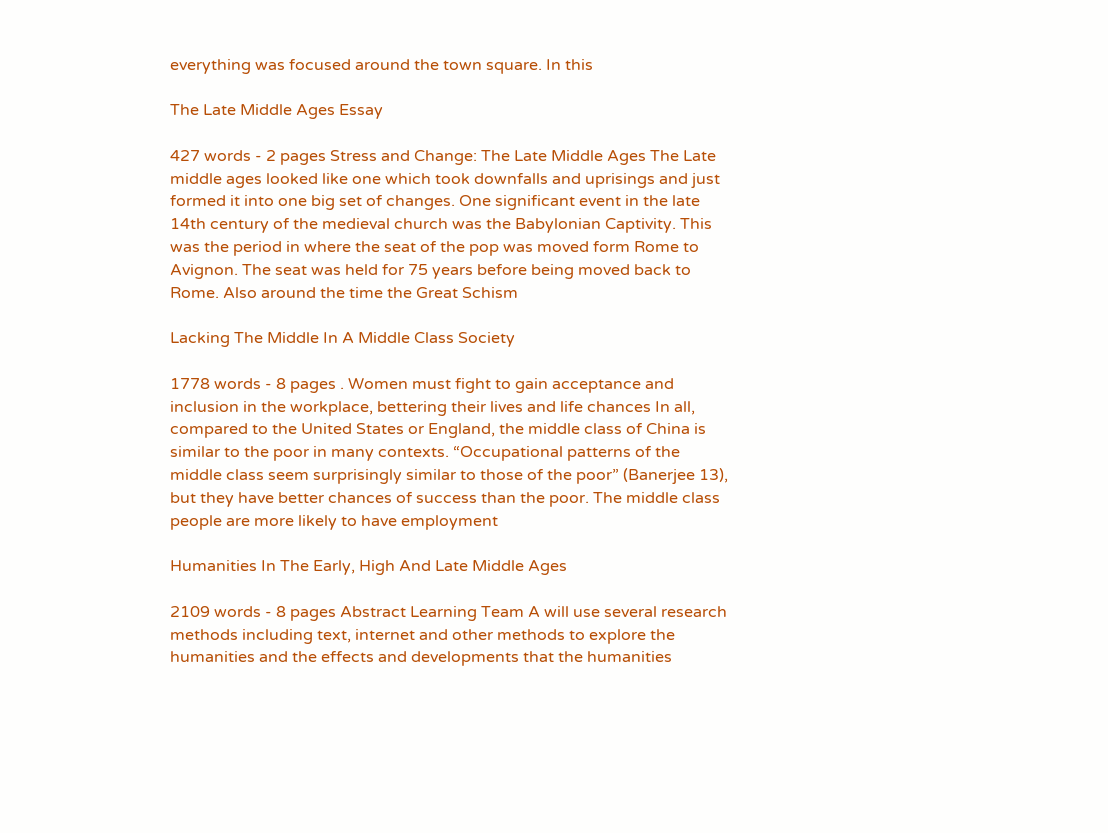everything was focused around the town square. In this

The Late Middle Ages Essay

427 words - 2 pages Stress and Change: The Late Middle Ages The Late middle ages looked like one which took downfalls and uprisings and just formed it into one big set of changes. One significant event in the late 14th century of the medieval church was the Babylonian Captivity. This was the period in where the seat of the pop was moved form Rome to Avignon. The seat was held for 75 years before being moved back to Rome. Also around the time the Great Schism

Lacking The Middle In A Middle Class Society

1778 words - 8 pages . Women must fight to gain acceptance and inclusion in the workplace, bettering their lives and life chances In all, compared to the United States or England, the middle class of China is similar to the poor in many contexts. “Occupational patterns of the middle class seem surprisingly similar to those of the poor” (Banerjee 13), but they have better chances of success than the poor. The middle class people are more likely to have employment

Humanities In The Early, High And Late Middle Ages

2109 words - 8 pages Abstract Learning Team A will use several research methods including text, internet and other methods to explore the humanities and the effects and developments that the humanities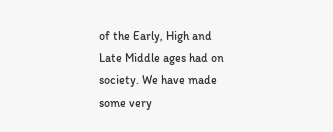of the Early, High and Late Middle ages had on society. We have made some very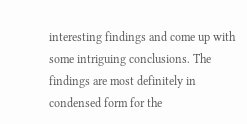interesting findings and come up with some intriguing conclusions. The findings are most definitely in condensed form for the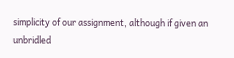simplicity of our assignment, although if given an unbridled